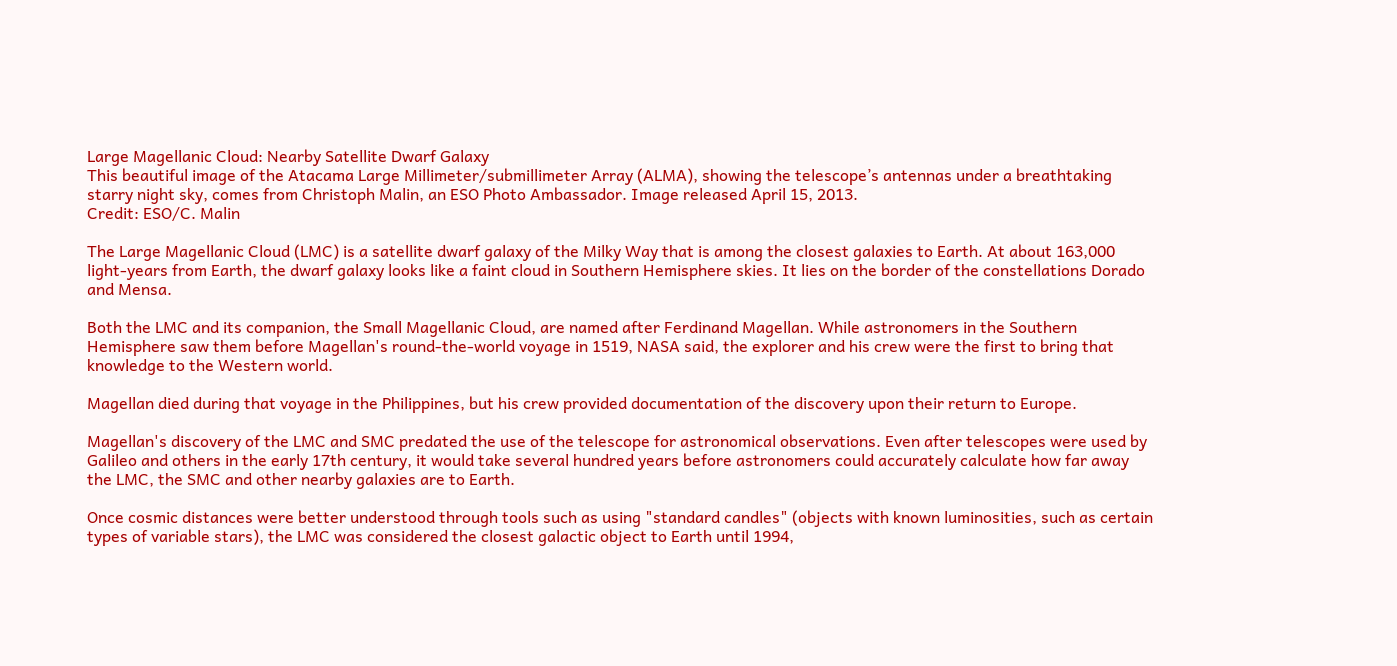Large Magellanic Cloud: Nearby Satellite Dwarf Galaxy
This beautiful image of the Atacama Large Millimeter/submillimeter Array (ALMA), showing the telescope’s antennas under a breathtaking starry night sky, comes from Christoph Malin, an ESO Photo Ambassador. Image released April 15, 2013.
Credit: ESO/C. Malin

The Large Magellanic Cloud (LMC) is a satellite dwarf galaxy of the Milky Way that is among the closest galaxies to Earth. At about 163,000 light-years from Earth, the dwarf galaxy looks like a faint cloud in Southern Hemisphere skies. It lies on the border of the constellations Dorado and Mensa.

Both the LMC and its companion, the Small Magellanic Cloud, are named after Ferdinand Magellan. While astronomers in the Southern Hemisphere saw them before Magellan's round-the-world voyage in 1519, NASA said, the explorer and his crew were the first to bring that knowledge to the Western world.

Magellan died during that voyage in the Philippines, but his crew provided documentation of the discovery upon their return to Europe.

Magellan's discovery of the LMC and SMC predated the use of the telescope for astronomical observations. Even after telescopes were used by Galileo and others in the early 17th century, it would take several hundred years before astronomers could accurately calculate how far away the LMC, the SMC and other nearby galaxies are to Earth.

Once cosmic distances were better understood through tools such as using "standard candles" (objects with known luminosities, such as certain types of variable stars), the LMC was considered the closest galactic object to Earth until 1994,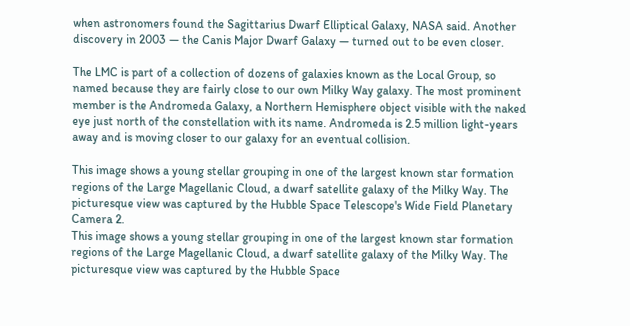when astronomers found the Sagittarius Dwarf Elliptical Galaxy, NASA said. Another discovery in 2003 — the Canis Major Dwarf Galaxy — turned out to be even closer.

The LMC is part of a collection of dozens of galaxies known as the Local Group, so named because they are fairly close to our own Milky Way galaxy. The most prominent member is the Andromeda Galaxy, a Northern Hemisphere object visible with the naked eye just north of the constellation with its name. Andromeda is 2.5 million light-years away and is moving closer to our galaxy for an eventual collision.

This image shows a young stellar grouping in one of the largest known star formation regions of the Large Magellanic Cloud, a dwarf satellite galaxy of the Milky Way. The picturesque view was captured by the Hubble Space Telescope's Wide Field Planetary Camera 2.
This image shows a young stellar grouping in one of the largest known star formation regions of the Large Magellanic Cloud, a dwarf satellite galaxy of the Milky Way. The picturesque view was captured by the Hubble Space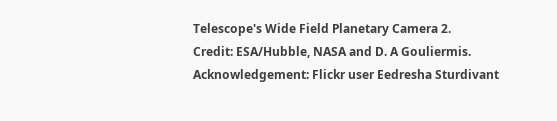Telescope's Wide Field Planetary Camera 2.
Credit: ESA/Hubble, NASA and D. A Gouliermis. Acknowledgement: Flickr user Eedresha Sturdivant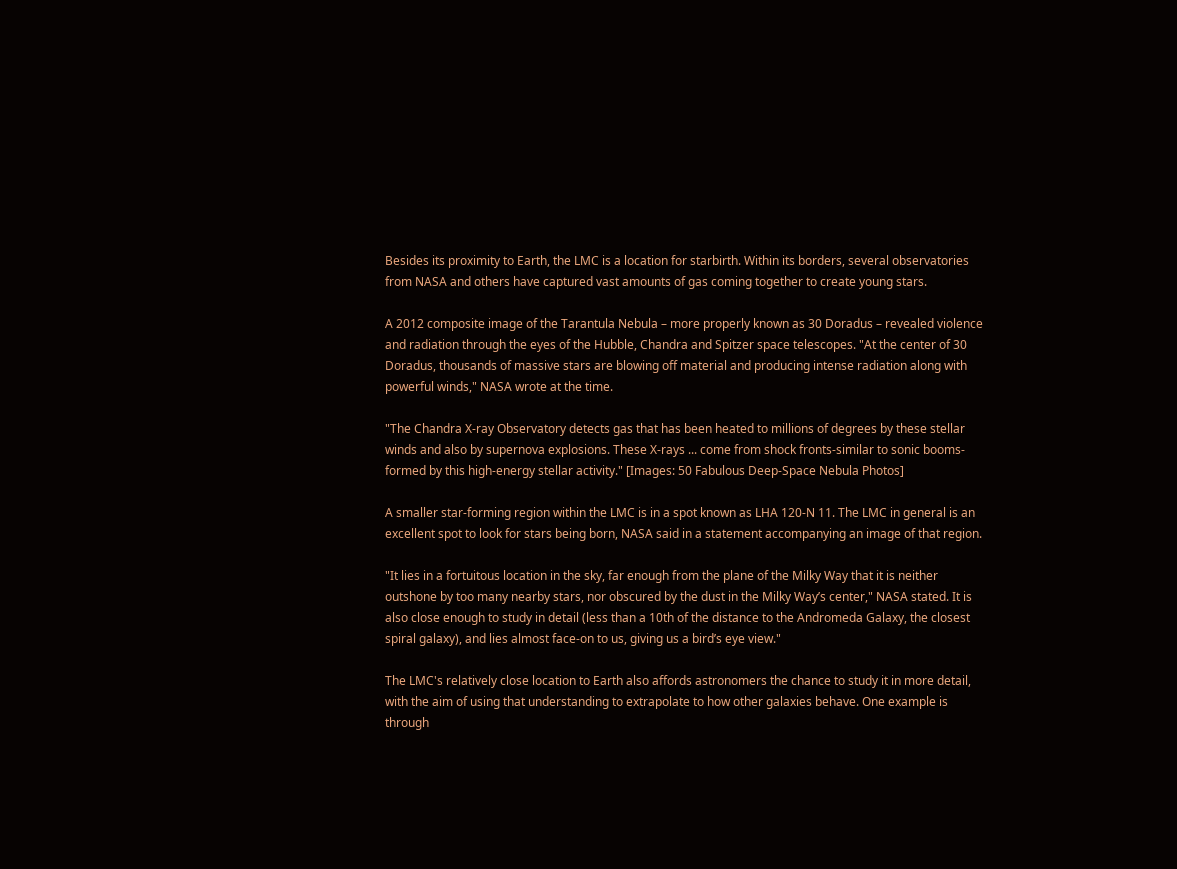Besides its proximity to Earth, the LMC is a location for starbirth. Within its borders, several observatories from NASA and others have captured vast amounts of gas coming together to create young stars.

A 2012 composite image of the Tarantula Nebula – more properly known as 30 Doradus – revealed violence and radiation through the eyes of the Hubble, Chandra and Spitzer space telescopes. "At the center of 30 Doradus, thousands of massive stars are blowing off material and producing intense radiation along with powerful winds," NASA wrote at the time.

"The Chandra X-ray Observatory detects gas that has been heated to millions of degrees by these stellar winds and also by supernova explosions. These X-rays ... come from shock fronts-similar to sonic booms-formed by this high-energy stellar activity." [Images: 50 Fabulous Deep-Space Nebula Photos]

A smaller star-forming region within the LMC is in a spot known as LHA 120-N 11. The LMC in general is an excellent spot to look for stars being born, NASA said in a statement accompanying an image of that region.

"It lies in a fortuitous location in the sky, far enough from the plane of the Milky Way that it is neither outshone by too many nearby stars, nor obscured by the dust in the Milky Way’s center," NASA stated. It is also close enough to study in detail (less than a 10th of the distance to the Andromeda Galaxy, the closest spiral galaxy), and lies almost face-on to us, giving us a bird’s eye view."

The LMC's relatively close location to Earth also affords astronomers the chance to study it in more detail, with the aim of using that understanding to extrapolate to how other galaxies behave. One example is through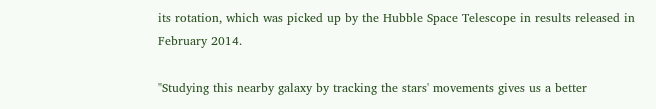its rotation, which was picked up by the Hubble Space Telescope in results released in February 2014.

"Studying this nearby galaxy by tracking the stars' movements gives us a better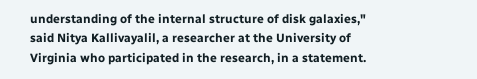understanding of the internal structure of disk galaxies," said Nitya Kallivayalil, a researcher at the University of Virginia who participated in the research, in a statement.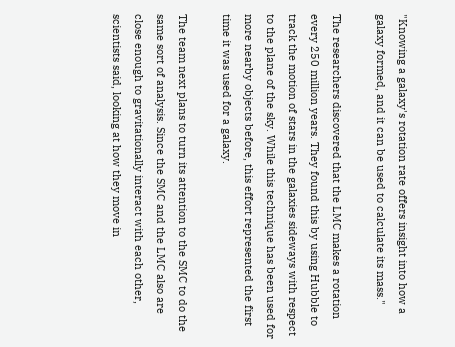"Knowing a galaxy's rotation rate offers insight into how a galaxy formed, and it can be used to calculate its mass."

The researchers discovered that the LMC makes a rotation every 250 million years. They found this by using Hubble to track the motion of stars in the galaxies sideways with respect to the plane of the sky. While this technique has been used for more nearby objects before, this effort represented the first time it was used for a galaxy.

The team next plans to turn its attention to the SMC to do the same sort of analysis. Since the SMC and the LMC also are close enough to gravitationally interact with each other, scientists said, looking at how they move in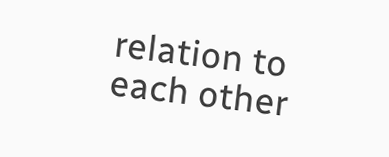relation to each other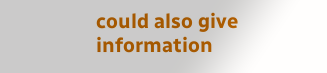could also give information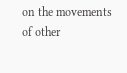on the movements of other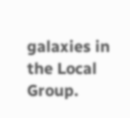galaxies in the Local Group.